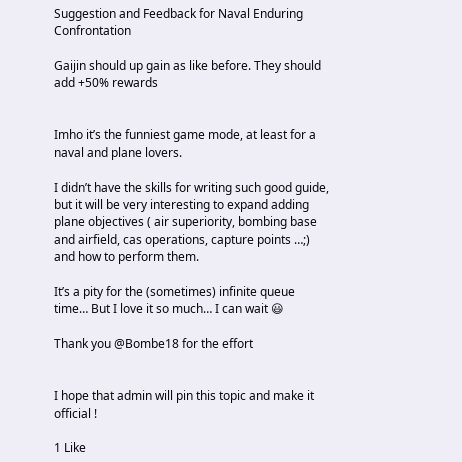Suggestion and Feedback for Naval Enduring Confrontation

Gaijin should up gain as like before. They should add +50% rewards


Imho it’s the funniest game mode, at least for a naval and plane lovers.

I didn’t have the skills for writing such good guide, but it will be very interesting to expand adding plane objectives ( air superiority, bombing base and airfield, cas operations, capture points …;) and how to perform them.

It’s a pity for the (sometimes) infinite queue time… But I love it so much… I can wait 😃

Thank you @Bombe18 for the effort


I hope that admin will pin this topic and make it official !

1 Like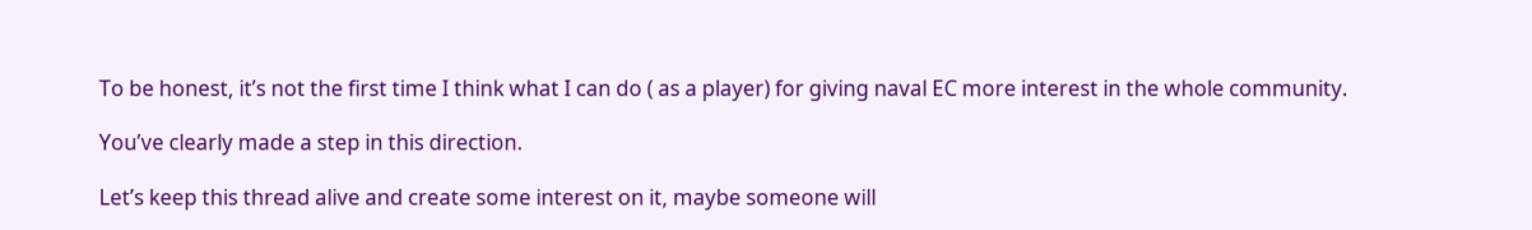To be honest, it’s not the first time I think what I can do ( as a player) for giving naval EC more interest in the whole community.

You’ve clearly made a step in this direction.

Let’s keep this thread alive and create some interest on it, maybe someone will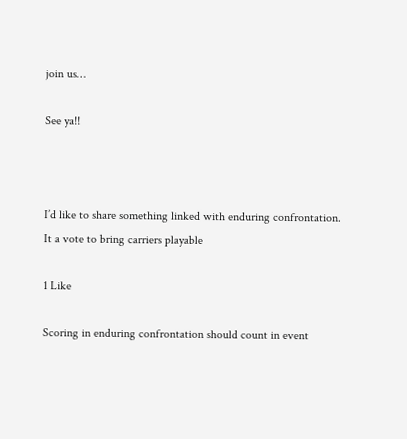join us…

See ya!!



I’d like to share something linked with enduring confrontation.
It a vote to bring carriers playable

1 Like

Scoring in enduring confrontation should count in event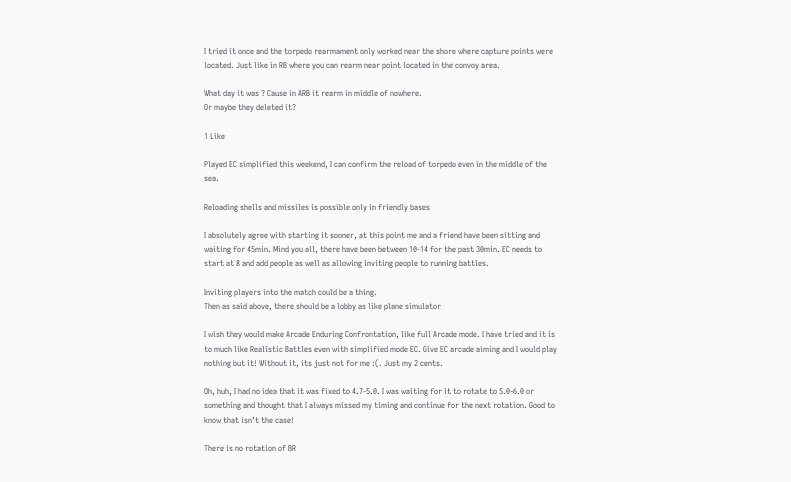I tried it once and the torpedo rearmament only worked near the shore where capture points were located. Just like in RB where you can rearm near point located in the convoy area.

What day it was ? Cause in ARB it rearm in middle of nowhere.
Or maybe they deleted it?

1 Like

Played EC simplified this weekend, I can confirm the reload of torpedo even in the middle of the sea.

Reloading shells and missiles is possible only in friendly bases

I absolutely agree with starting it sooner, at this point me and a friend have been sitting and waiting for 45min. Mind you all, there have been between 10-14 for the past 30min. EC needs to start at 8 and add people as well as allowing inviting people to running battles.

Inviting players into the match could be a thing.
Then as said above, there should be a lobby as like plane simulator

I wish they would make Arcade Enduring Confrontation, like full Arcade mode. I have tried and it is to much like Realistic Battles even with simplified mode EC. Give EC arcade aiming and I would play nothing but it! Without it, its just not for me :(. Just my 2 cents.

Oh, huh, I had no idea that it was fixed to 4.7-5.0. I was waiting for it to rotate to 5.0-6.0 or something and thought that I always missed my timing and continue for the next rotation. Good to know that isn’t the case!

There is no rotation of BR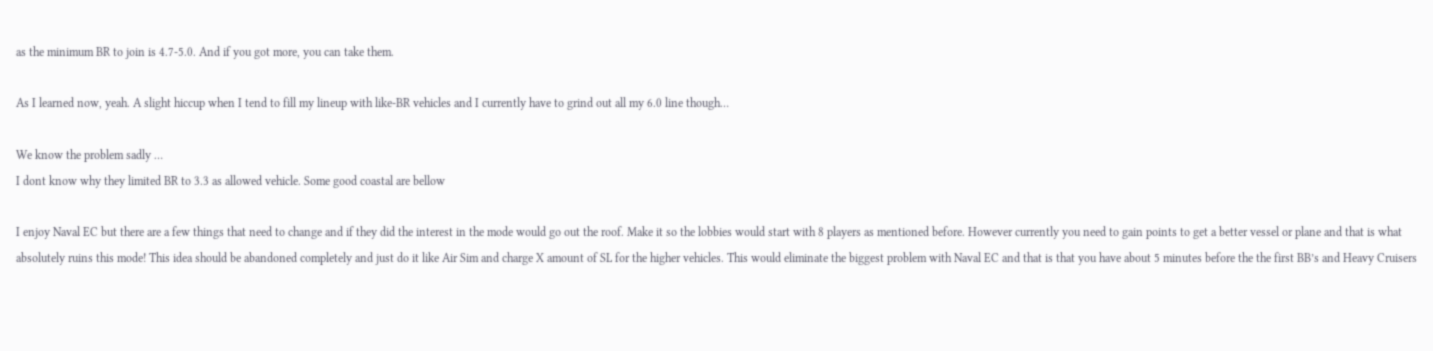as the minimum BR to join is 4.7-5.0. And if you got more, you can take them.

As I learned now, yeah. A slight hiccup when I tend to fill my lineup with like-BR vehicles and I currently have to grind out all my 6.0 line though…

We know the problem sadly …
I dont know why they limited BR to 3.3 as allowed vehicle. Some good coastal are bellow

I enjoy Naval EC but there are a few things that need to change and if they did the interest in the mode would go out the roof. Make it so the lobbies would start with 8 players as mentioned before. However currently you need to gain points to get a better vessel or plane and that is what absolutely ruins this mode! This idea should be abandoned completely and just do it like Air Sim and charge X amount of SL for the higher vehicles. This would eliminate the biggest problem with Naval EC and that is that you have about 5 minutes before the the first BB’s and Heavy Cruisers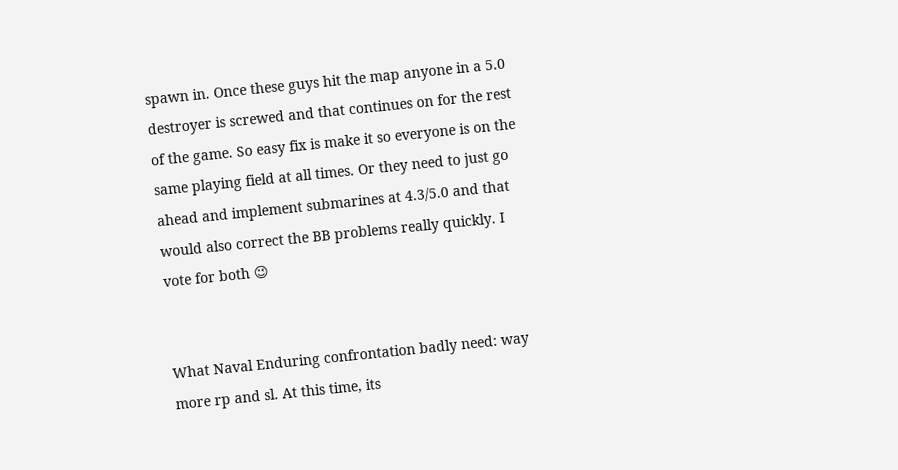spawn in. Once these guys hit the map anyone in a 5.0 destroyer is screwed and that continues on for the rest of the game. So easy fix is make it so everyone is on the same playing field at all times. Or they need to just go ahead and implement submarines at 4.3/5.0 and that would also correct the BB problems really quickly. I vote for both 😉


What Naval Enduring confrontation badly need: way more rp and sl. At this time, its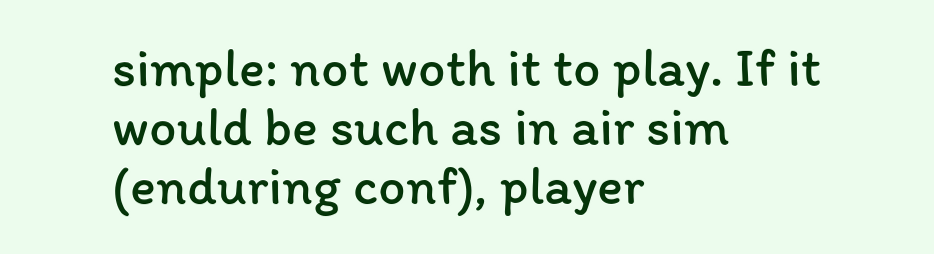simple: not woth it to play. If it would be such as in air sim (enduring conf), player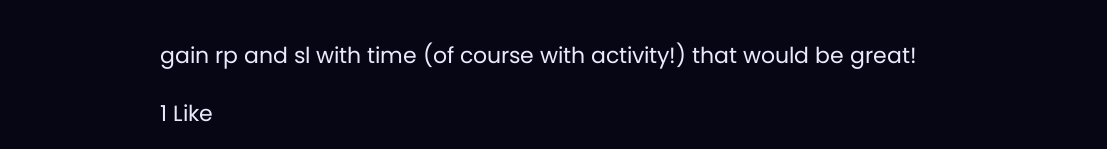gain rp and sl with time (of course with activity!) that would be great!

1 Like